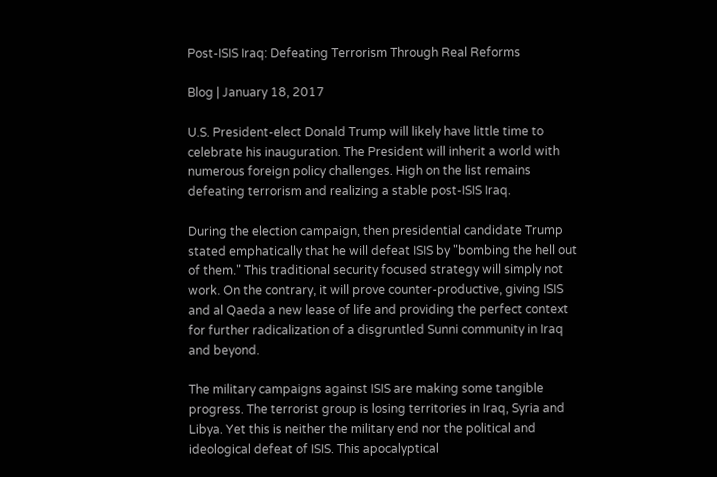Post-ISIS Iraq: Defeating Terrorism Through Real Reforms

Blog | January 18, 2017

U.S. President-elect Donald Trump will likely have little time to celebrate his inauguration. The President will inherit a world with numerous foreign policy challenges. High on the list remains defeating terrorism and realizing a stable post-ISIS Iraq.

During the election campaign, then presidential candidate Trump stated emphatically that he will defeat ISIS by "bombing the hell out of them." This traditional security focused strategy will simply not work. On the contrary, it will prove counter-productive, giving ISIS and al Qaeda a new lease of life and providing the perfect context for further radicalization of a disgruntled Sunni community in Iraq and beyond.

The military campaigns against ISIS are making some tangible progress. The terrorist group is losing territories in Iraq, Syria and Libya. Yet this is neither the military end nor the political and ideological defeat of ISIS. This apocalyptical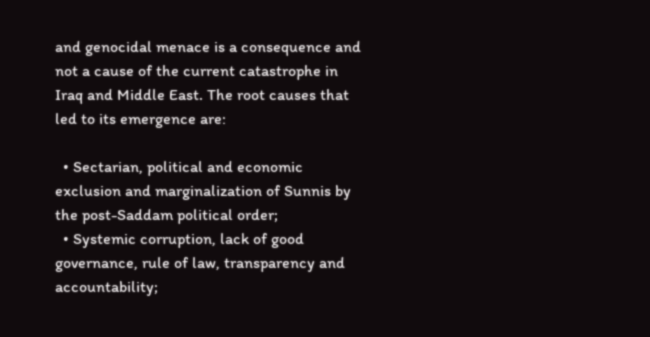and genocidal menace is a consequence and not a cause of the current catastrophe in Iraq and Middle East. The root causes that led to its emergence are:

  • Sectarian, political and economic exclusion and marginalization of Sunnis by the post-Saddam political order;
  • Systemic corruption, lack of good governance, rule of law, transparency and accountability;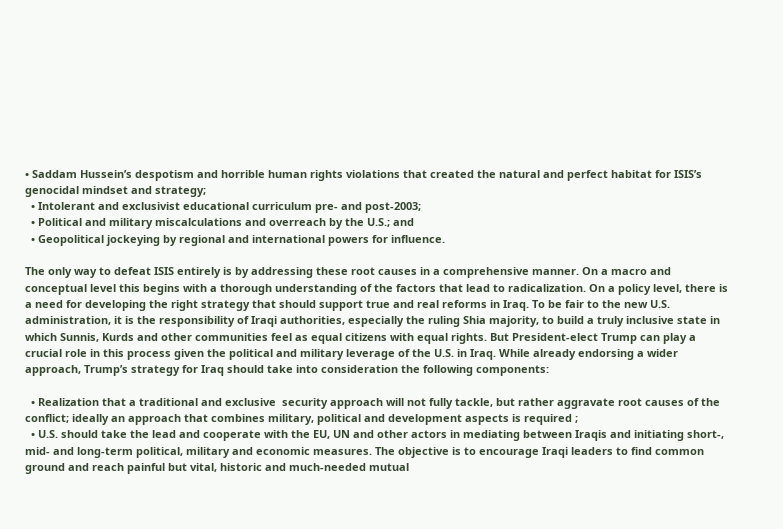• Saddam Hussein’s despotism and horrible human rights violations that created the natural and perfect habitat for ISIS’s genocidal mindset and strategy;
  • Intolerant and exclusivist educational curriculum pre- and post-2003;
  • Political and military miscalculations and overreach by the U.S.; and
  • Geopolitical jockeying by regional and international powers for influence.

The only way to defeat ISIS entirely is by addressing these root causes in a comprehensive manner. On a macro and conceptual level this begins with a thorough understanding of the factors that lead to radicalization. On a policy level, there is a need for developing the right strategy that should support true and real reforms in Iraq. To be fair to the new U.S. administration, it is the responsibility of Iraqi authorities, especially the ruling Shia majority, to build a truly inclusive state in which Sunnis, Kurds and other communities feel as equal citizens with equal rights. But President-elect Trump can play a crucial role in this process given the political and military leverage of the U.S. in Iraq. While already endorsing a wider approach, Trump’s strategy for Iraq should take into consideration the following components:

  • Realization that a traditional and exclusive  security approach will not fully tackle, but rather aggravate root causes of the conflict; ideally an approach that combines military, political and development aspects is required ;
  • U.S. should take the lead and cooperate with the EU, UN and other actors in mediating between Iraqis and initiating short-, mid- and long-term political, military and economic measures. The objective is to encourage Iraqi leaders to find common ground and reach painful but vital, historic and much-needed mutual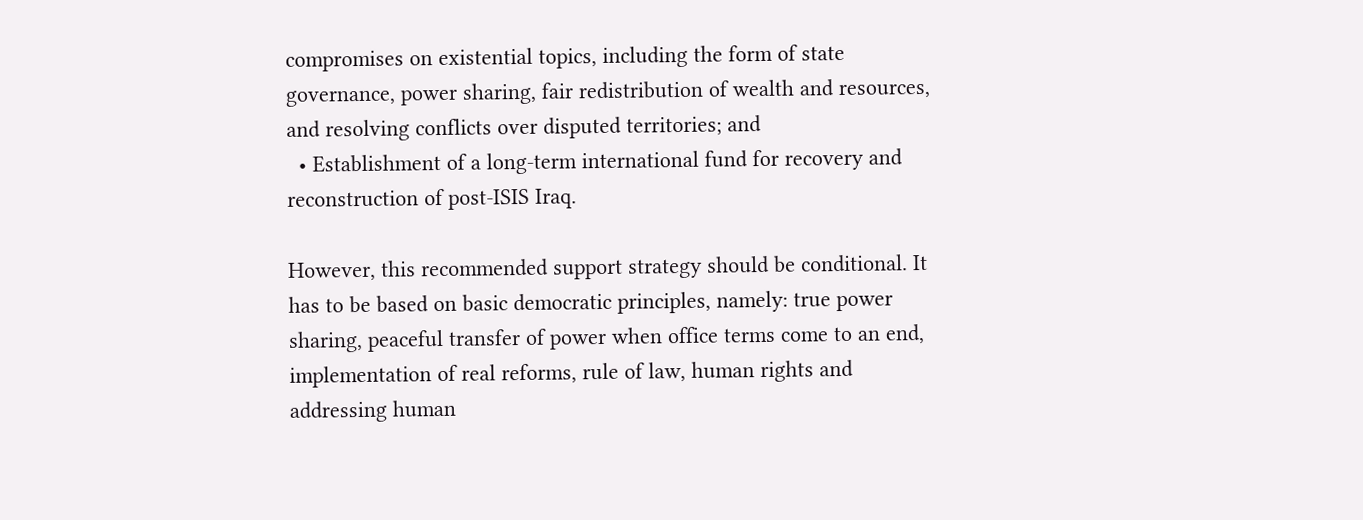compromises on existential topics, including the form of state governance, power sharing, fair redistribution of wealth and resources, and resolving conflicts over disputed territories; and
  • Establishment of a long-term international fund for recovery and reconstruction of post-ISIS Iraq.

However, this recommended support strategy should be conditional. It has to be based on basic democratic principles, namely: true power sharing, peaceful transfer of power when office terms come to an end, implementation of real reforms, rule of law, human rights and addressing human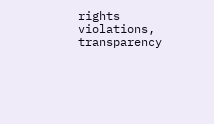rights violations, transparency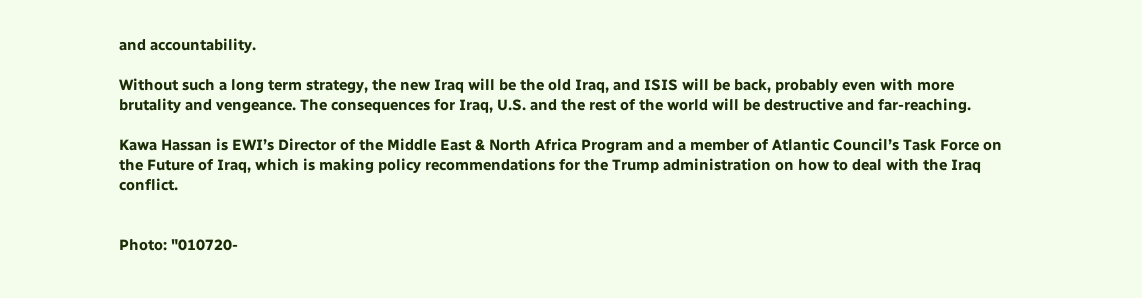and accountability.

Without such a long term strategy, the new Iraq will be the old Iraq, and ISIS will be back, probably even with more brutality and vengeance. The consequences for Iraq, U.S. and the rest of the world will be destructive and far-reaching.

Kawa Hassan is EWI’s Director of the Middle East & North Africa Program and a member of Atlantic Council’s Task Force on the Future of Iraq, which is making policy recommendations for the Trump administration on how to deal with the Iraq conflict.


Photo: "010720-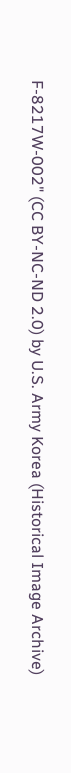F-8217W-002" (CC BY-NC-ND 2.0) by U.S. Army Korea (Historical Image Archive)